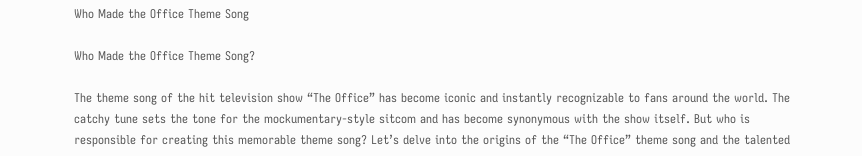Who Made the Office Theme Song

Who Made the Office Theme Song?

The theme song of the hit television show “The Office” has become iconic and instantly recognizable to fans around the world. The catchy tune sets the tone for the mockumentary-style sitcom and has become synonymous with the show itself. But who is responsible for creating this memorable theme song? Let’s delve into the origins of the “The Office” theme song and the talented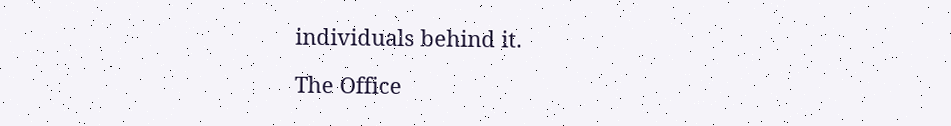individuals behind it.

The Office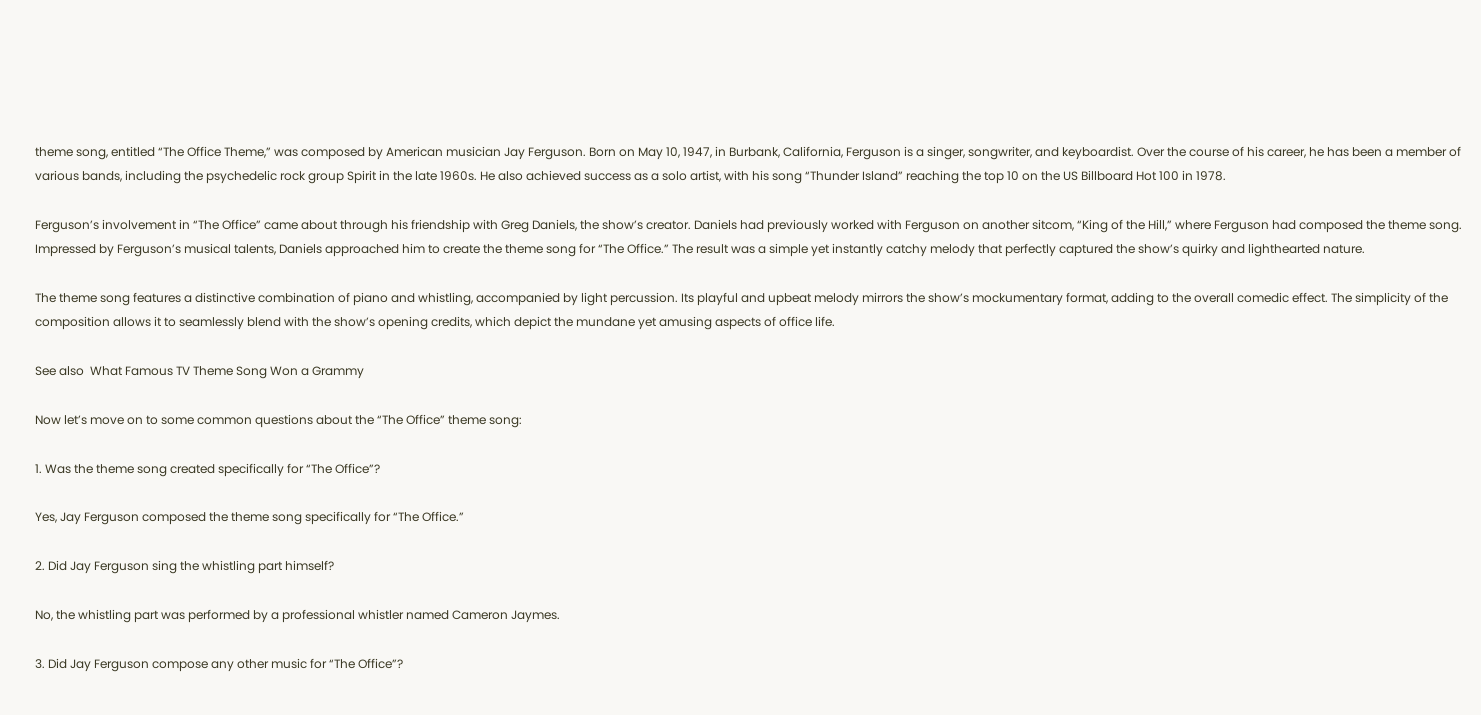theme song, entitled “The Office Theme,” was composed by American musician Jay Ferguson. Born on May 10, 1947, in Burbank, California, Ferguson is a singer, songwriter, and keyboardist. Over the course of his career, he has been a member of various bands, including the psychedelic rock group Spirit in the late 1960s. He also achieved success as a solo artist, with his song “Thunder Island” reaching the top 10 on the US Billboard Hot 100 in 1978.

Ferguson’s involvement in “The Office” came about through his friendship with Greg Daniels, the show’s creator. Daniels had previously worked with Ferguson on another sitcom, “King of the Hill,” where Ferguson had composed the theme song. Impressed by Ferguson’s musical talents, Daniels approached him to create the theme song for “The Office.” The result was a simple yet instantly catchy melody that perfectly captured the show’s quirky and lighthearted nature.

The theme song features a distinctive combination of piano and whistling, accompanied by light percussion. Its playful and upbeat melody mirrors the show’s mockumentary format, adding to the overall comedic effect. The simplicity of the composition allows it to seamlessly blend with the show’s opening credits, which depict the mundane yet amusing aspects of office life.

See also  What Famous TV Theme Song Won a Grammy

Now let’s move on to some common questions about the “The Office” theme song:

1. Was the theme song created specifically for “The Office”?

Yes, Jay Ferguson composed the theme song specifically for “The Office.”

2. Did Jay Ferguson sing the whistling part himself?

No, the whistling part was performed by a professional whistler named Cameron Jaymes.

3. Did Jay Ferguson compose any other music for “The Office”?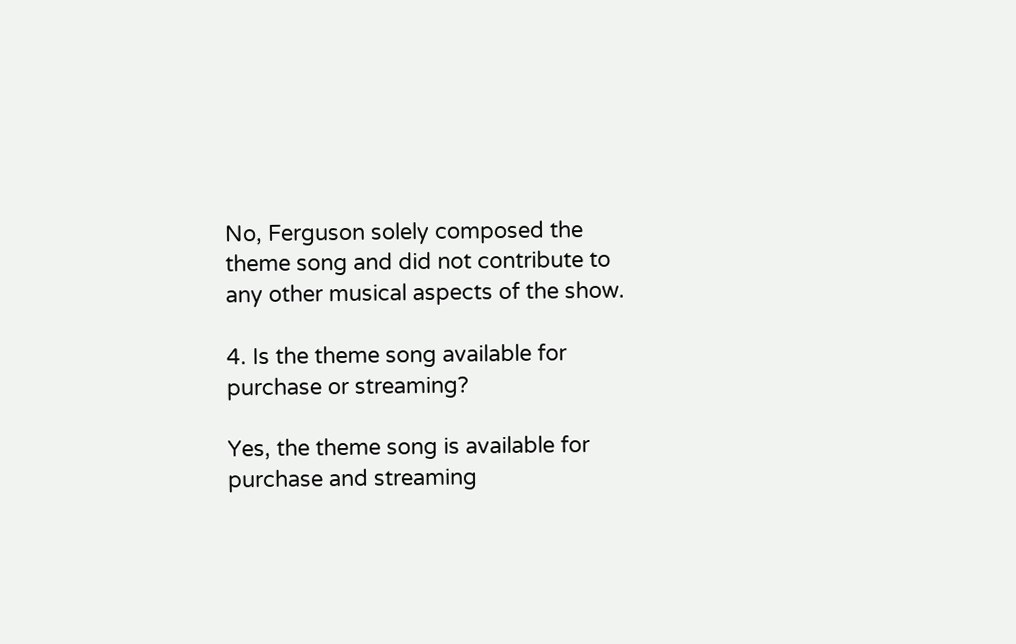No, Ferguson solely composed the theme song and did not contribute to any other musical aspects of the show.

4. Is the theme song available for purchase or streaming?

Yes, the theme song is available for purchase and streaming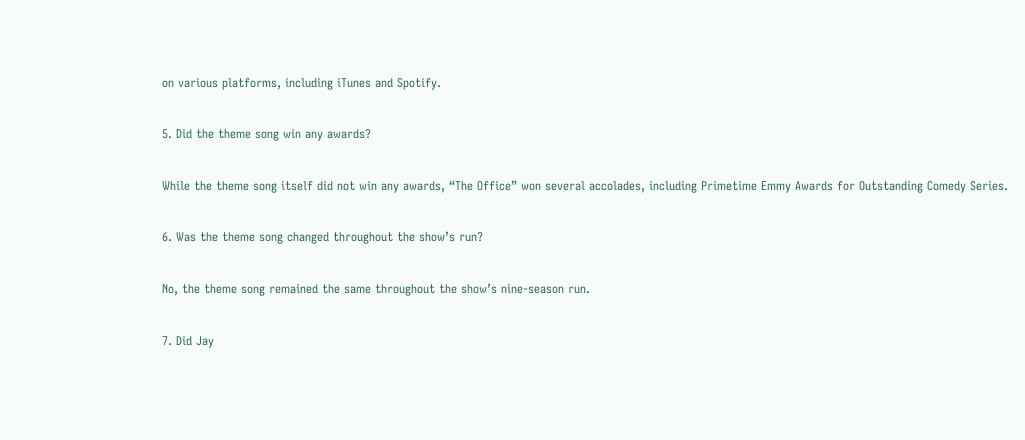on various platforms, including iTunes and Spotify.

5. Did the theme song win any awards?

While the theme song itself did not win any awards, “The Office” won several accolades, including Primetime Emmy Awards for Outstanding Comedy Series.

6. Was the theme song changed throughout the show’s run?

No, the theme song remained the same throughout the show’s nine-season run.

7. Did Jay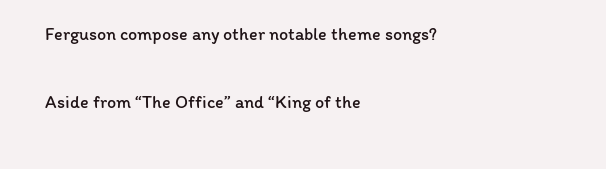Ferguson compose any other notable theme songs?

Aside from “The Office” and “King of the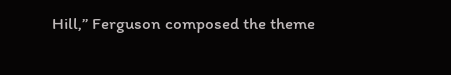Hill,” Ferguson composed the theme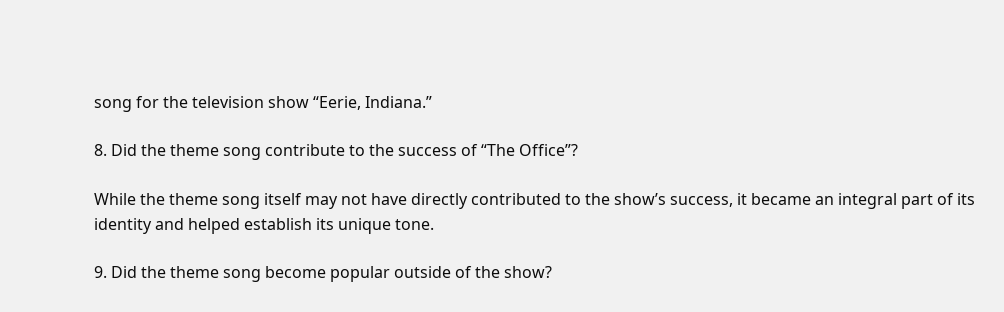song for the television show “Eerie, Indiana.”

8. Did the theme song contribute to the success of “The Office”?

While the theme song itself may not have directly contributed to the show’s success, it became an integral part of its identity and helped establish its unique tone.

9. Did the theme song become popular outside of the show?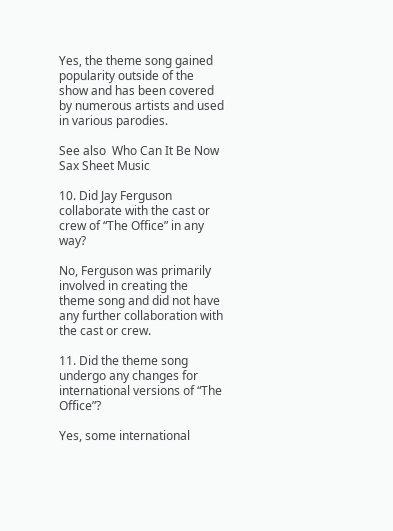Yes, the theme song gained popularity outside of the show and has been covered by numerous artists and used in various parodies.

See also  Who Can It Be Now Sax Sheet Music

10. Did Jay Ferguson collaborate with the cast or crew of “The Office” in any way?

No, Ferguson was primarily involved in creating the theme song and did not have any further collaboration with the cast or crew.

11. Did the theme song undergo any changes for international versions of “The Office”?

Yes, some international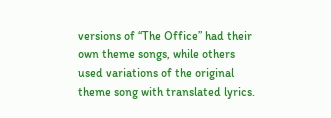versions of “The Office” had their own theme songs, while others used variations of the original theme song with translated lyrics.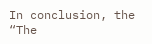In conclusion, the “The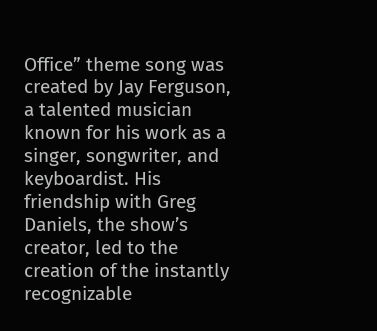Office” theme song was created by Jay Ferguson, a talented musician known for his work as a singer, songwriter, and keyboardist. His friendship with Greg Daniels, the show’s creator, led to the creation of the instantly recognizable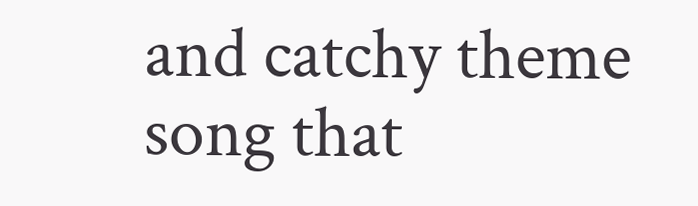and catchy theme song that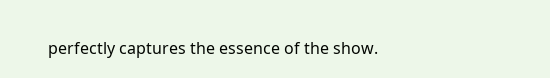perfectly captures the essence of the show.